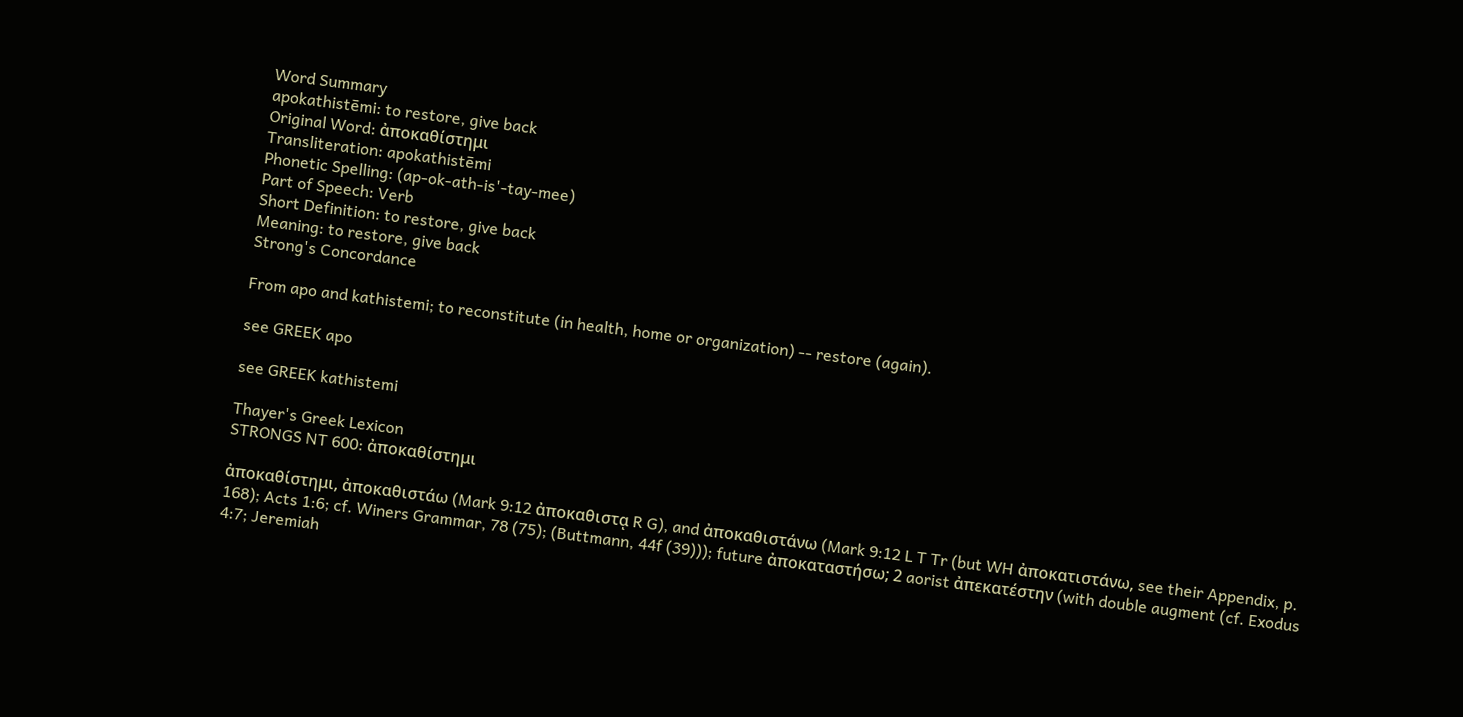Word Summary
apokathistēmi: to restore, give back
Original Word: ἀποκαθίστημι
Transliteration: apokathistēmi
Phonetic Spelling: (ap-ok-ath-is'-tay-mee)
Part of Speech: Verb
Short Definition: to restore, give back
Meaning: to restore, give back
Strong's Concordance

From apo and kathistemi; to reconstitute (in health, home or organization) -- restore (again).

see GREEK apo

see GREEK kathistemi

Thayer's Greek Lexicon
STRONGS NT 600: ἀποκαθίστημι

ἀποκαθίστημι, ἀποκαθιστάω (Mark 9:12 ἀποκαθιστᾳ R G), and ἀποκαθιστάνω (Mark 9:12 L T Tr (but WH ἀποκατιστάνω, see their Appendix, p. 168); Acts 1:6; cf. Winers Grammar, 78 (75); (Buttmann, 44f (39))); future ἀποκαταστήσω; 2 aorist ἀπεκατέστην (with double augment (cf. Exodus 4:7; Jeremiah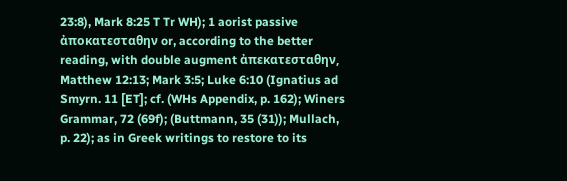23:8), Mark 8:25 T Tr WH); 1 aorist passive ἀποκατεσταθην or, according to the better reading, with double augment ἀπεκατεσταθην, Matthew 12:13; Mark 3:5; Luke 6:10 (Ignatius ad Smyrn. 11 [ET]; cf. (WHs Appendix, p. 162); Winers Grammar, 72 (69f); (Buttmann, 35 (31)); Mullach, p. 22); as in Greek writings to restore to its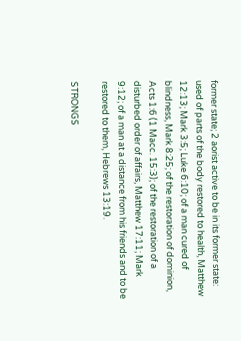former state; 2 aorist active to be in its former state: used of parts of the body restored to health, Matthew 12:13; Mark 3:5; Luke 6:10; of a man cured of blindness, Mark 8:25; of the restoration of dominion, Acts 1:6 (1 Macc. 15:3); of the restoration of a disturbed order of affairs, Matthew 17:11; Mark 9:12; of a man at a distance from his friends and to be restored to them, Hebrews 13:19.

STRONGS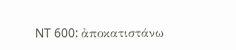NT 600: ἀποκατιστάνω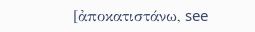[ἀποκατιστάνω, see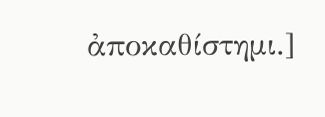ἀποκαθίστημι.]